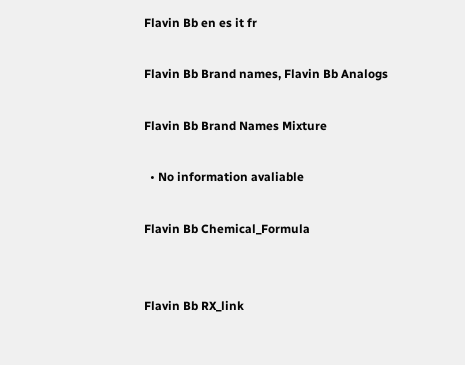Flavin Bb en es it fr

Flavin Bb Brand names, Flavin Bb Analogs

Flavin Bb Brand Names Mixture

  • No information avaliable

Flavin Bb Chemical_Formula


Flavin Bb RX_link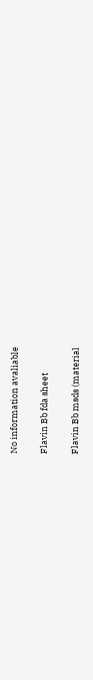No information avaliable

Flavin Bb fda sheet

Flavin Bb msds (material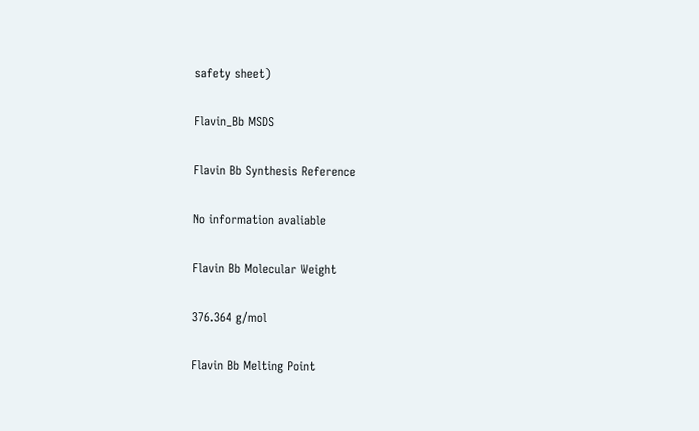safety sheet)

Flavin_Bb MSDS

Flavin Bb Synthesis Reference

No information avaliable

Flavin Bb Molecular Weight

376.364 g/mol

Flavin Bb Melting Point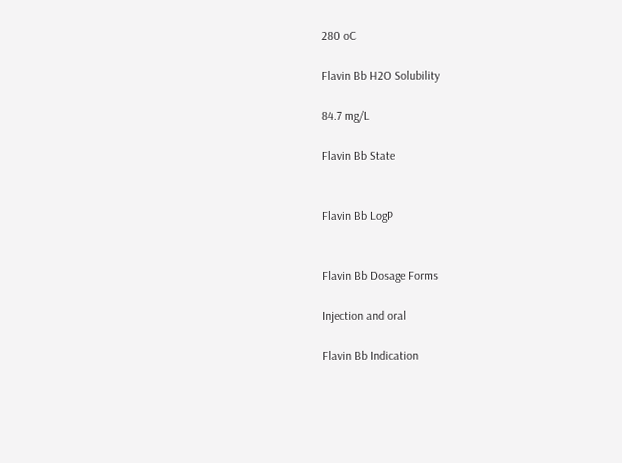280 oC

Flavin Bb H2O Solubility

84.7 mg/L

Flavin Bb State


Flavin Bb LogP


Flavin Bb Dosage Forms

Injection and oral

Flavin Bb Indication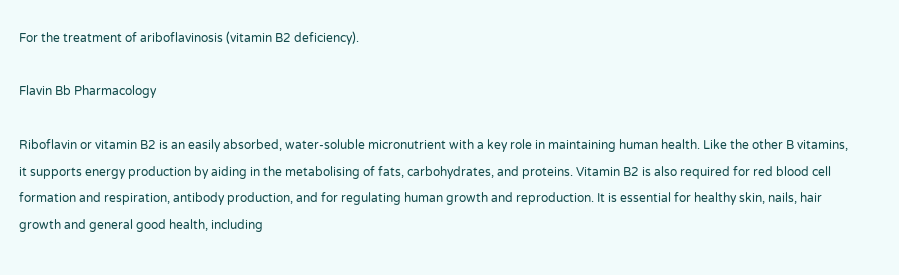For the treatment of ariboflavinosis (vitamin B2 deficiency).

Flavin Bb Pharmacology

Riboflavin or vitamin B2 is an easily absorbed, water-soluble micronutrient with a key role in maintaining human health. Like the other B vitamins, it supports energy production by aiding in the metabolising of fats, carbohydrates, and proteins. Vitamin B2 is also required for red blood cell formation and respiration, antibody production, and for regulating human growth and reproduction. It is essential for healthy skin, nails, hair growth and general good health, including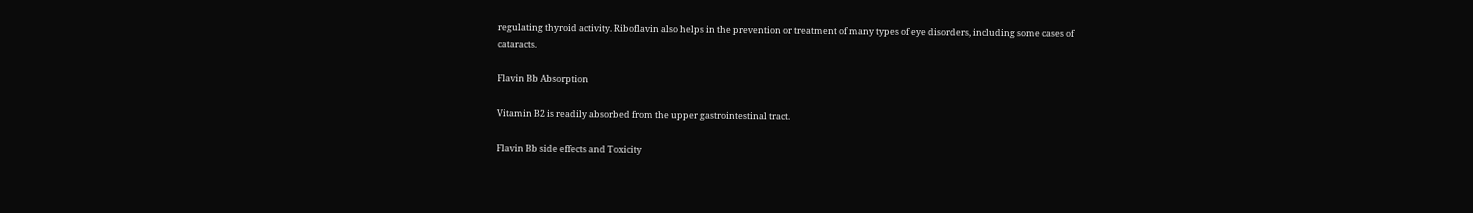regulating thyroid activity. Riboflavin also helps in the prevention or treatment of many types of eye disorders, including some cases of cataracts.

Flavin Bb Absorption

Vitamin B2 is readily absorbed from the upper gastrointestinal tract.

Flavin Bb side effects and Toxicity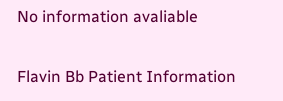No information avaliable

Flavin Bb Patient Information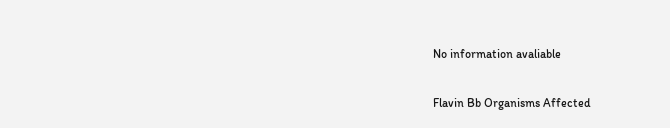No information avaliable

Flavin Bb Organisms Affected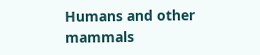Humans and other mammals